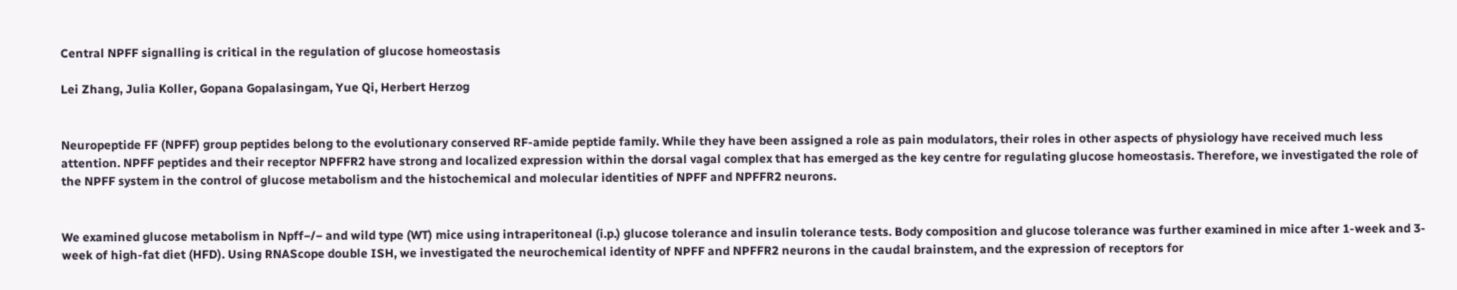Central NPFF signalling is critical in the regulation of glucose homeostasis

Lei Zhang, Julia Koller, Gopana Gopalasingam, Yue Qi, Herbert Herzog


Neuropeptide FF (NPFF) group peptides belong to the evolutionary conserved RF-amide peptide family. While they have been assigned a role as pain modulators, their roles in other aspects of physiology have received much less attention. NPFF peptides and their receptor NPFFR2 have strong and localized expression within the dorsal vagal complex that has emerged as the key centre for regulating glucose homeostasis. Therefore, we investigated the role of the NPFF system in the control of glucose metabolism and the histochemical and molecular identities of NPFF and NPFFR2 neurons.


We examined glucose metabolism in Npff−/− and wild type (WT) mice using intraperitoneal (i.p.) glucose tolerance and insulin tolerance tests. Body composition and glucose tolerance was further examined in mice after 1-week and 3-week of high-fat diet (HFD). Using RNAScope double ISH, we investigated the neurochemical identity of NPFF and NPFFR2 neurons in the caudal brainstem, and the expression of receptors for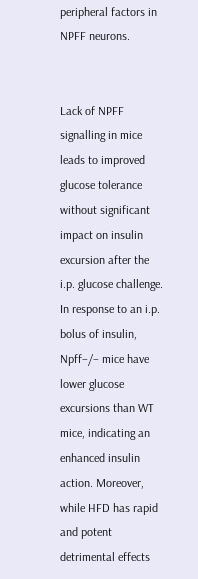peripheral factors in NPFF neurons.


Lack of NPFF signalling in mice leads to improved glucose tolerance without significant impact on insulin excursion after the i.p. glucose challenge. In response to an i.p. bolus of insulin, Npff−/− mice have lower glucose excursions than WT mice, indicating an enhanced insulin action. Moreover, while HFD has rapid and potent detrimental effects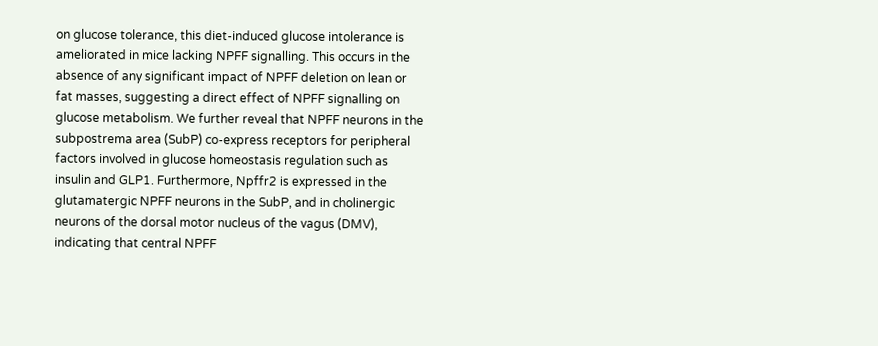on glucose tolerance, this diet-induced glucose intolerance is ameliorated in mice lacking NPFF signalling. This occurs in the absence of any significant impact of NPFF deletion on lean or fat masses, suggesting a direct effect of NPFF signalling on glucose metabolism. We further reveal that NPFF neurons in the subpostrema area (SubP) co-express receptors for peripheral factors involved in glucose homeostasis regulation such as insulin and GLP1. Furthermore, Npffr2 is expressed in the glutamatergic NPFF neurons in the SubP, and in cholinergic neurons of the dorsal motor nucleus of the vagus (DMV), indicating that central NPFF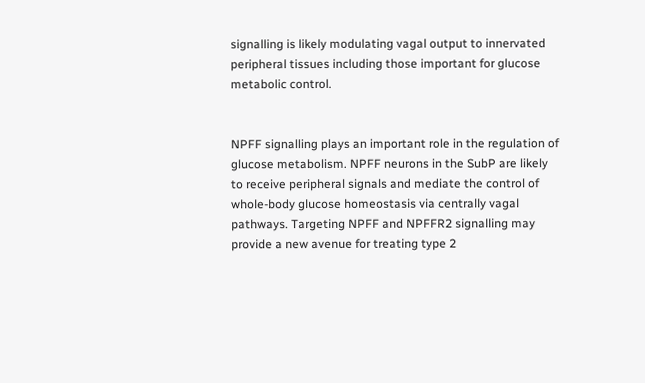signalling is likely modulating vagal output to innervated peripheral tissues including those important for glucose metabolic control.


NPFF signalling plays an important role in the regulation of glucose metabolism. NPFF neurons in the SubP are likely to receive peripheral signals and mediate the control of whole-body glucose homeostasis via centrally vagal pathways. Targeting NPFF and NPFFR2 signalling may provide a new avenue for treating type 2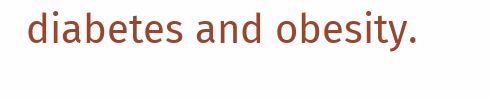diabetes and obesity.